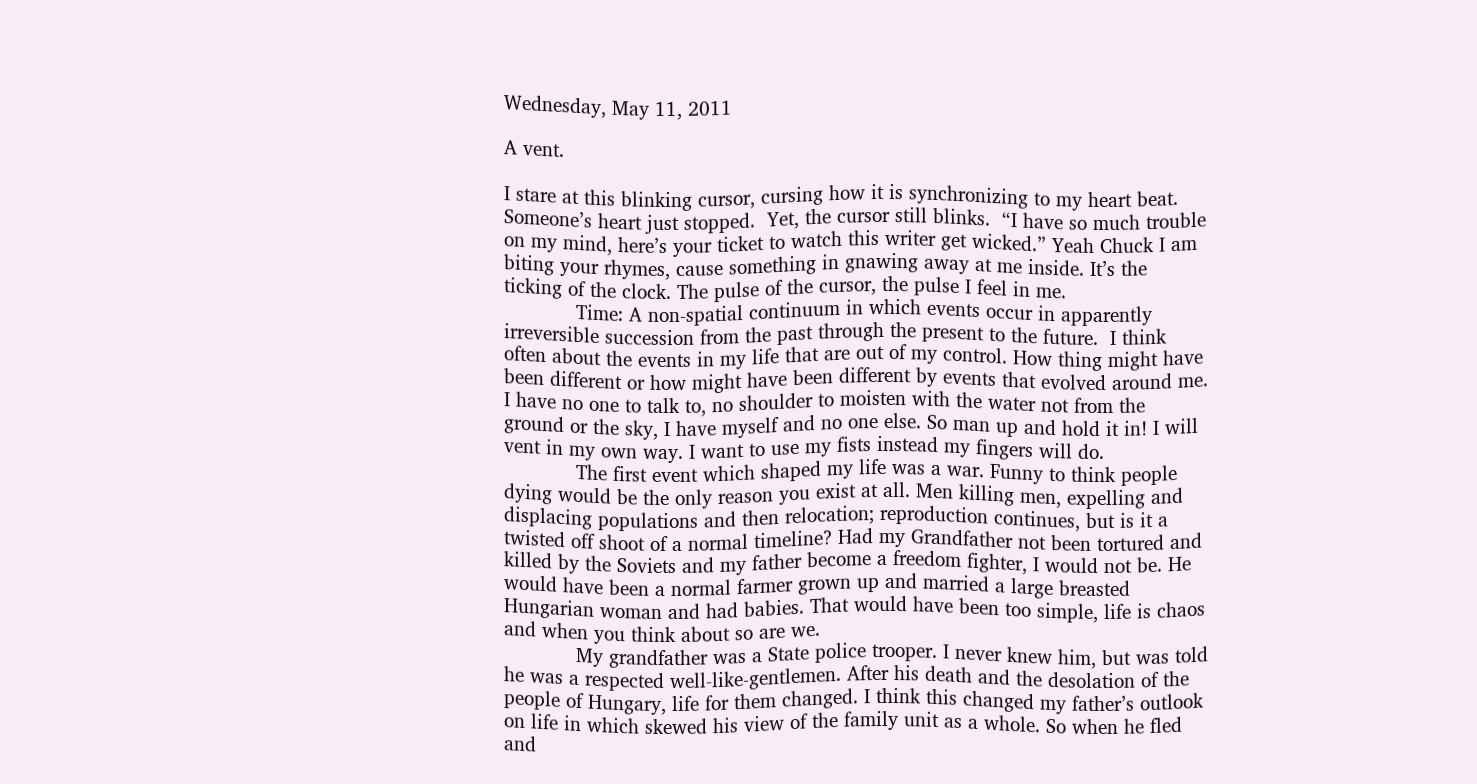Wednesday, May 11, 2011

A vent.

I stare at this blinking cursor, cursing how it is synchronizing to my heart beat.  Someone’s heart just stopped.  Yet, the cursor still blinks.  “I have so much trouble on my mind, here’s your ticket to watch this writer get wicked.” Yeah Chuck I am biting your rhymes, cause something in gnawing away at me inside. It’s the ticking of the clock. The pulse of the cursor, the pulse I feel in me.
            Time: A non-spatial continuum in which events occur in apparently irreversible succession from the past through the present to the future.  I think often about the events in my life that are out of my control. How thing might have been different or how might have been different by events that evolved around me.  I have no one to talk to, no shoulder to moisten with the water not from the ground or the sky, I have myself and no one else. So man up and hold it in! I will vent in my own way. I want to use my fists instead my fingers will do.
            The first event which shaped my life was a war. Funny to think people dying would be the only reason you exist at all. Men killing men, expelling and displacing populations and then relocation; reproduction continues, but is it a twisted off shoot of a normal timeline? Had my Grandfather not been tortured and killed by the Soviets and my father become a freedom fighter, I would not be. He would have been a normal farmer grown up and married a large breasted Hungarian woman and had babies. That would have been too simple, life is chaos and when you think about so are we.
            My grandfather was a State police trooper. I never knew him, but was told he was a respected well-like-gentlemen. After his death and the desolation of the people of Hungary, life for them changed. I think this changed my father’s outlook on life in which skewed his view of the family unit as a whole. So when he fled and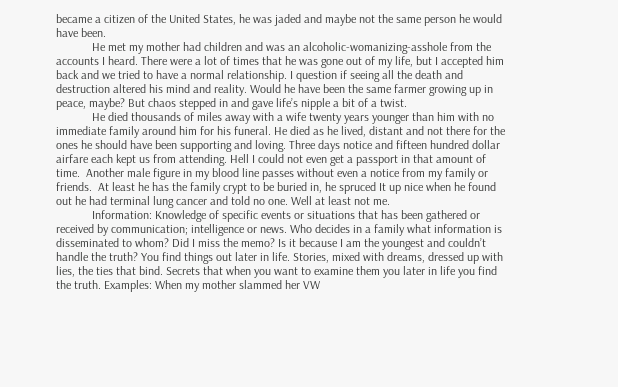became a citizen of the United States, he was jaded and maybe not the same person he would have been.
            He met my mother had children and was an alcoholic-womanizing-asshole from the accounts I heard. There were a lot of times that he was gone out of my life, but I accepted him back and we tried to have a normal relationship. I question if seeing all the death and destruction altered his mind and reality. Would he have been the same farmer growing up in peace, maybe? But chaos stepped in and gave life’s nipple a bit of a twist.
            He died thousands of miles away with a wife twenty years younger than him with no immediate family around him for his funeral. He died as he lived, distant and not there for the ones he should have been supporting and loving. Three days notice and fifteen hundred dollar airfare each kept us from attending. Hell I could not even get a passport in that amount of time.  Another male figure in my blood line passes without even a notice from my family or friends.  At least he has the family crypt to be buried in, he spruced It up nice when he found out he had terminal lung cancer and told no one. Well at least not me.
            Information: Knowledge of specific events or situations that has been gathered or received by communication; intelligence or news. Who decides in a family what information is disseminated to whom? Did I miss the memo? Is it because I am the youngest and couldn’t handle the truth? You find things out later in life. Stories, mixed with dreams, dressed up with lies, the ties that bind. Secrets that when you want to examine them you later in life you find the truth. Examples: When my mother slammed her VW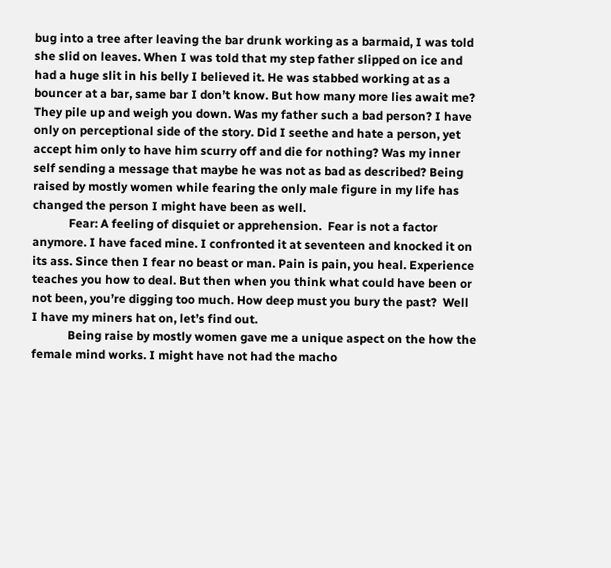bug into a tree after leaving the bar drunk working as a barmaid, I was told she slid on leaves. When I was told that my step father slipped on ice and had a huge slit in his belly I believed it. He was stabbed working at as a bouncer at a bar, same bar I don’t know. But how many more lies await me? They pile up and weigh you down. Was my father such a bad person? I have only on perceptional side of the story. Did I seethe and hate a person, yet accept him only to have him scurry off and die for nothing? Was my inner self sending a message that maybe he was not as bad as described? Being raised by mostly women while fearing the only male figure in my life has changed the person I might have been as well.
            Fear: A feeling of disquiet or apprehension.  Fear is not a factor anymore. I have faced mine. I confronted it at seventeen and knocked it on its ass. Since then I fear no beast or man. Pain is pain, you heal. Experience teaches you how to deal. But then when you think what could have been or not been, you’re digging too much. How deep must you bury the past?  Well I have my miners hat on, let’s find out.
            Being raise by mostly women gave me a unique aspect on the how the female mind works. I might have not had the macho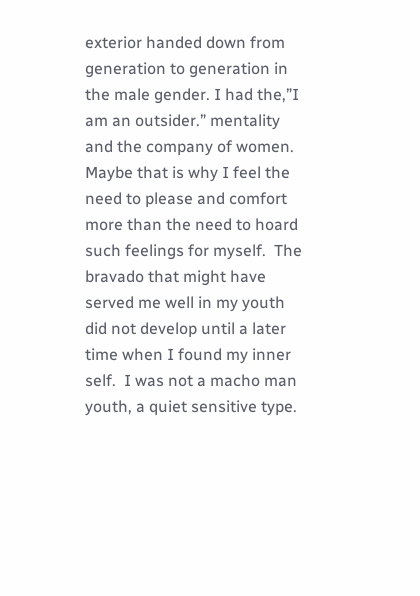exterior handed down from generation to generation in the male gender. I had the,”I am an outsider.” mentality and the company of women.  Maybe that is why I feel the need to please and comfort more than the need to hoard such feelings for myself.  The bravado that might have served me well in my youth did not develop until a later time when I found my inner self.  I was not a macho man youth, a quiet sensitive type.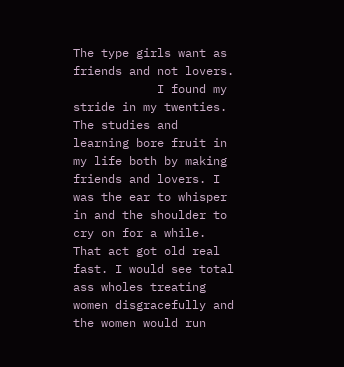The type girls want as friends and not lovers.
            I found my stride in my twenties. The studies and learning bore fruit in my life both by making friends and lovers. I was the ear to whisper in and the shoulder to cry on for a while. That act got old real fast. I would see total ass wholes treating women disgracefully and the women would run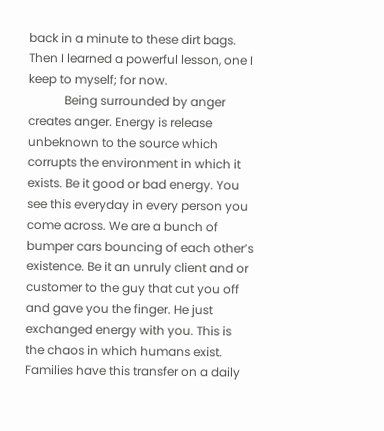back in a minute to these dirt bags.  Then I learned a powerful lesson, one I keep to myself; for now.
            Being surrounded by anger creates anger. Energy is release unbeknown to the source which corrupts the environment in which it exists. Be it good or bad energy. You see this everyday in every person you come across. We are a bunch of bumper cars bouncing of each other’s existence. Be it an unruly client and or customer to the guy that cut you off and gave you the finger. He just exchanged energy with you. This is the chaos in which humans exist. Families have this transfer on a daily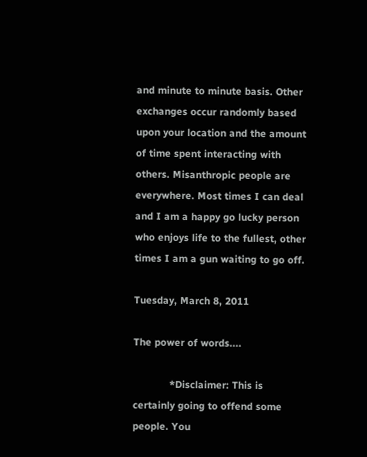and minute to minute basis. Other exchanges occur randomly based upon your location and the amount of time spent interacting with others. Misanthropic people are everywhere. Most times I can deal and I am a happy go lucky person who enjoys life to the fullest, other times I am a gun waiting to go off.

Tuesday, March 8, 2011

The power of words....

            *Disclaimer: This is certainly going to offend some people. You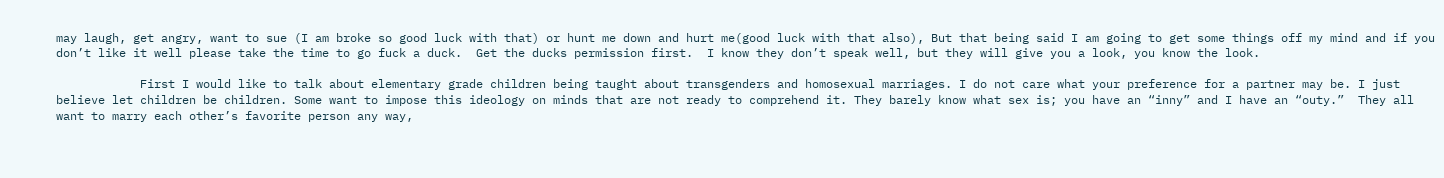may laugh, get angry, want to sue (I am broke so good luck with that) or hunt me down and hurt me(good luck with that also), But that being said I am going to get some things off my mind and if you don’t like it well please take the time to go fuck a duck.  Get the ducks permission first.  I know they don’t speak well, but they will give you a look, you know the look.

            First I would like to talk about elementary grade children being taught about transgenders and homosexual marriages. I do not care what your preference for a partner may be. I just believe let children be children. Some want to impose this ideology on minds that are not ready to comprehend it. They barely know what sex is; you have an “inny” and I have an “outy.”  They all want to marry each other’s favorite person any way,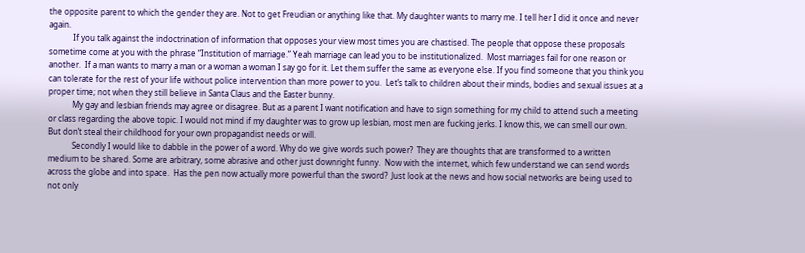the opposite parent to which the gender they are. Not to get Freudian or anything like that. My daughter wants to marry me. I tell her I did it once and never again.
            If you talk against the indoctrination of information that opposes your view most times you are chastised. The people that oppose these proposals sometime come at you with the phrase “Institution of marriage.” Yeah marriage can lead you to be institutionalized.  Most marriages fail for one reason or another.  If a man wants to marry a man or a woman a woman I say go for it. Let them suffer the same as everyone else. If you find someone that you think you can tolerate for the rest of your life without police intervention than more power to you.  Let’s talk to children about their minds, bodies and sexual issues at a proper time; not when they still believe in Santa Claus and the Easter bunny.
            My gay and lesbian friends may agree or disagree. But as a parent I want notification and have to sign something for my child to attend such a meeting or class regarding the above topic. I would not mind if my daughter was to grow up lesbian, most men are fucking jerks. I know this, we can smell our own.  But don’t steal their childhood for your own propagandist needs or will.
            Secondly I would like to dabble in the power of a word. Why do we give words such power?  They are thoughts that are transformed to a written medium to be shared. Some are arbitrary, some abrasive and other just downright funny.  Now with the internet, which few understand we can send words across the globe and into space.  Has the pen now actually more powerful than the sword?  Just look at the news and how social networks are being used to not only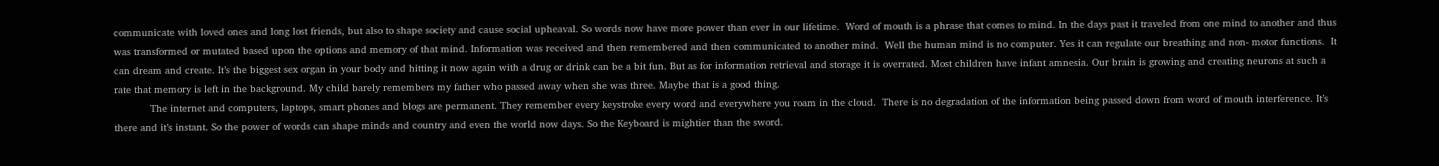communicate with loved ones and long lost friends, but also to shape society and cause social upheaval. So words now have more power than ever in our lifetime.  Word of mouth is a phrase that comes to mind. In the days past it traveled from one mind to another and thus was transformed or mutated based upon the options and memory of that mind. Information was received and then remembered and then communicated to another mind.  Well the human mind is no computer. Yes it can regulate our breathing and non- motor functions.  It can dream and create. It’s the biggest sex organ in your body and hitting it now again with a drug or drink can be a bit fun. But as for information retrieval and storage it is overrated. Most children have infant amnesia. Our brain is growing and creating neurons at such a rate that memory is left in the background. My child barely remembers my father who passed away when she was three. Maybe that is a good thing.
            The internet and computers, laptops, smart phones and blogs are permanent. They remember every keystroke every word and everywhere you roam in the cloud.  There is no degradation of the information being passed down from word of mouth interference. It’s there and it’s instant. So the power of words can shape minds and country and even the world now days. So the Keyboard is mightier than the sword.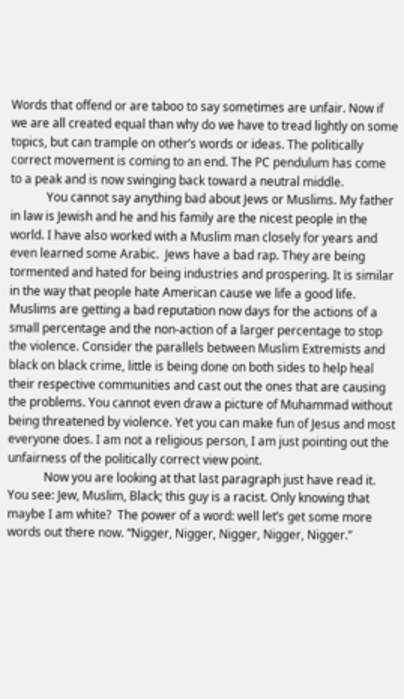Words that offend or are taboo to say sometimes are unfair. Now if we are all created equal than why do we have to tread lightly on some topics, but can trample on other’s words or ideas. The politically correct movement is coming to an end. The PC pendulum has come to a peak and is now swinging back toward a neutral middle.
            You cannot say anything bad about Jews or Muslims. My father in law is Jewish and he and his family are the nicest people in the world. I have also worked with a Muslim man closely for years and even learned some Arabic.  Jews have a bad rap. They are being tormented and hated for being industries and prospering. It is similar in the way that people hate American cause we life a good life.  Muslims are getting a bad reputation now days for the actions of a small percentage and the non-action of a larger percentage to stop the violence. Consider the parallels between Muslim Extremists and black on black crime, little is being done on both sides to help heal their respective communities and cast out the ones that are causing the problems. You cannot even draw a picture of Muhammad without being threatened by violence. Yet you can make fun of Jesus and most everyone does. I am not a religious person, I am just pointing out the unfairness of the politically correct view point.
            Now you are looking at that last paragraph just have read it. You see: Jew, Muslim, Black; this guy is a racist. Only knowing that maybe I am white?  The power of a word: well let’s get some more words out there now. “Nigger, Nigger, Nigger, Nigger, Nigger.”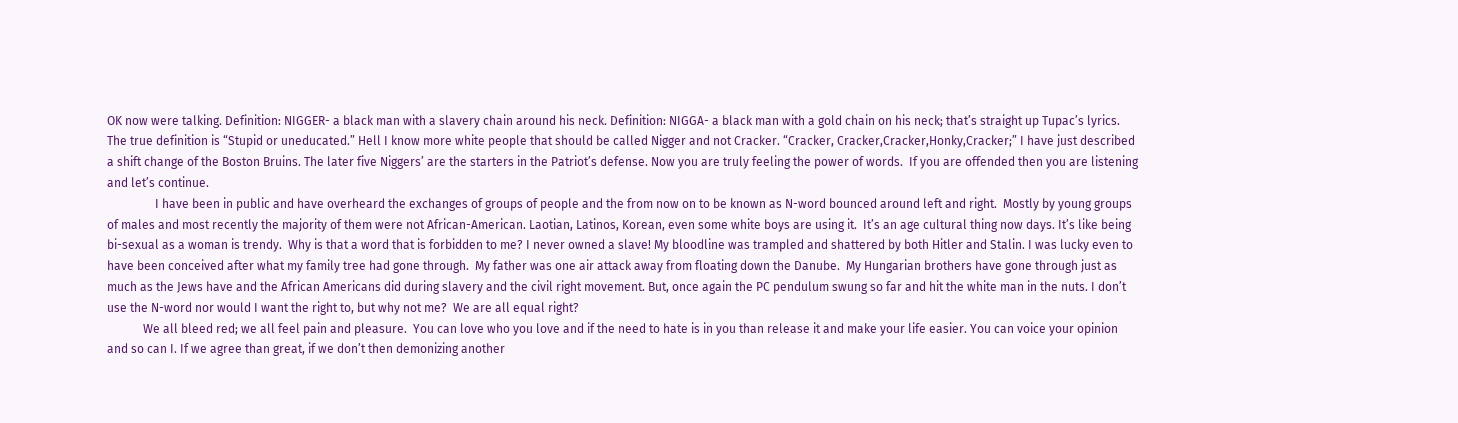OK now were talking. Definition: NIGGER- a black man with a slavery chain around his neck. Definition: NIGGA- a black man with a gold chain on his neck; that’s straight up Tupac’s lyrics.  The true definition is “Stupid or uneducated.” Hell I know more white people that should be called Nigger and not Cracker. “Cracker, Cracker,Cracker,Honky,Cracker;” I have just described a shift change of the Boston Bruins. The later five Niggers’ are the starters in the Patriot’s defense. Now you are truly feeling the power of words.  If you are offended then you are listening and let’s continue.
                I have been in public and have overheard the exchanges of groups of people and the from now on to be known as N-word bounced around left and right.  Mostly by young groups of males and most recently the majority of them were not African-American. Laotian, Latinos, Korean, even some white boys are using it.  It’s an age cultural thing now days. It’s like being bi-sexual as a woman is trendy.  Why is that a word that is forbidden to me? I never owned a slave! My bloodline was trampled and shattered by both Hitler and Stalin. I was lucky even to have been conceived after what my family tree had gone through.  My father was one air attack away from floating down the Danube.  My Hungarian brothers have gone through just as much as the Jews have and the African Americans did during slavery and the civil right movement. But, once again the PC pendulum swung so far and hit the white man in the nuts. I don’t use the N-word nor would I want the right to, but why not me?  We are all equal right?
            We all bleed red; we all feel pain and pleasure.  You can love who you love and if the need to hate is in you than release it and make your life easier. You can voice your opinion and so can I. If we agree than great, if we don’t then demonizing another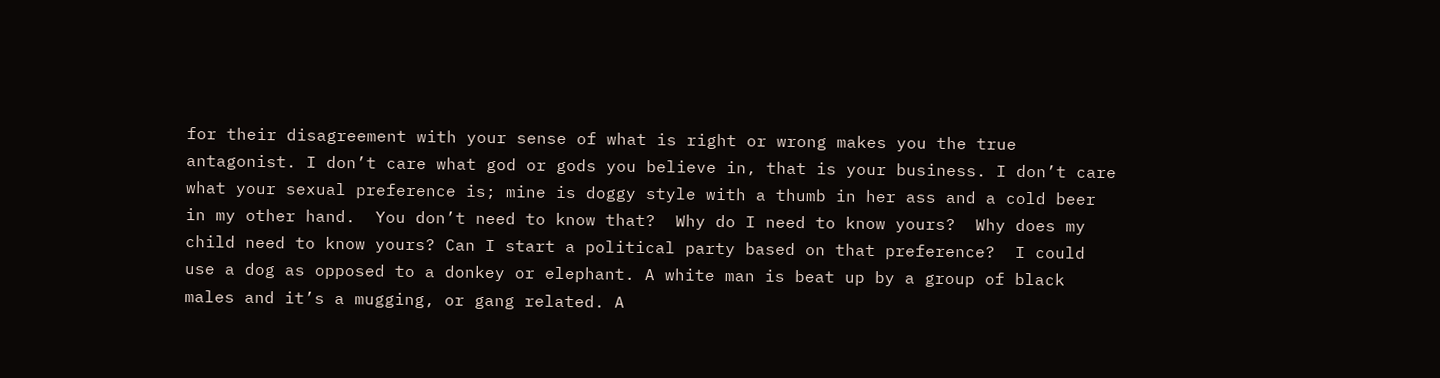for their disagreement with your sense of what is right or wrong makes you the true antagonist. I don’t care what god or gods you believe in, that is your business. I don’t care what your sexual preference is; mine is doggy style with a thumb in her ass and a cold beer in my other hand.  You don’t need to know that?  Why do I need to know yours?  Why does my child need to know yours? Can I start a political party based on that preference?  I could use a dog as opposed to a donkey or elephant. A white man is beat up by a group of black males and it’s a mugging, or gang related. A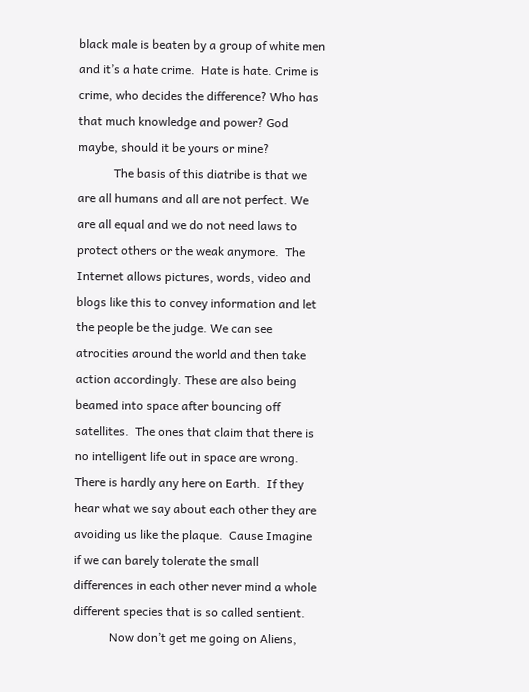black male is beaten by a group of white men and it’s a hate crime.  Hate is hate. Crime is crime, who decides the difference? Who has that much knowledge and power? God maybe, should it be yours or mine?
            The basis of this diatribe is that we are all humans and all are not perfect. We are all equal and we do not need laws to protect others or the weak anymore.  The Internet allows pictures, words, video and blogs like this to convey information and let the people be the judge. We can see atrocities around the world and then take action accordingly. These are also being beamed into space after bouncing off satellites.  The ones that claim that there is no intelligent life out in space are wrong. There is hardly any here on Earth.  If they hear what we say about each other they are avoiding us like the plaque.  Cause Imagine if we can barely tolerate the small differences in each other never mind a whole different species that is so called sentient.
            Now don’t get me going on Aliens,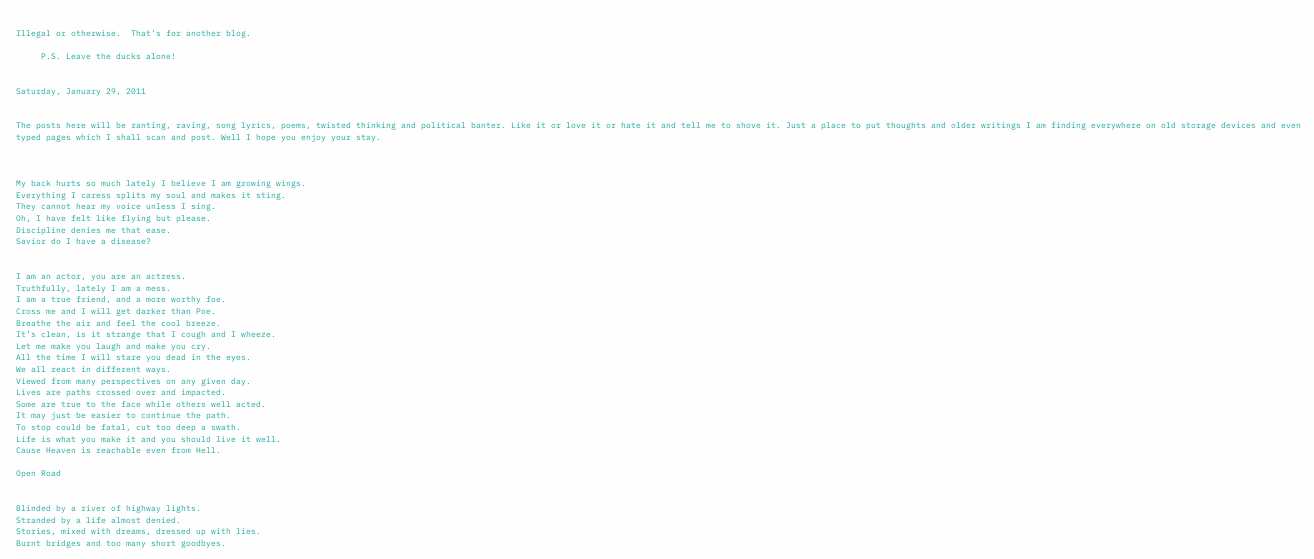Illegal or otherwise.  That’s for another blog.

     P.S. Leave the ducks alone!


Saturday, January 29, 2011


The posts here will be ranting, raving, song lyrics, poems, twisted thinking and political banter. Like it or love it or hate it and tell me to shove it. Just a place to put thoughts and older writings I am finding everywhere on old storage devices and even typed pages which I shall scan and post. Well I hope you enjoy your stay.



My back hurts so much lately I believe I am growing wings.
Everything I caress splits my soul and makes it sting.
They cannot hear my voice unless I sing.
Oh, I have felt like flying but please.
Discipline denies me that ease.
Savior do I have a disease?


I am an actor, you are an actress.
Truthfully, lately I am a mess.
I am a true friend, and a more worthy foe.
Cross me and I will get darker than Poe.
Breathe the air and feel the cool breeze.
It’s clean, is it strange that I cough and I wheeze.
Let me make you laugh and make you cry.
All the time I will stare you dead in the eyes.
We all react in different ways.
Viewed from many perspectives on any given day.
Lives are paths crossed over and impacted.
Some are true to the face while others well acted.
It may just be easier to continue the path.
To stop could be fatal, cut too deep a swath.
Life is what you make it and you should live it well.
Cause Heaven is reachable even from Hell.

Open Road


Blinded by a river of highway lights.
Stranded by a life almost denied.
Stories, mixed with dreams, dressed up with lies.
Burnt bridges and too many short goodbyes.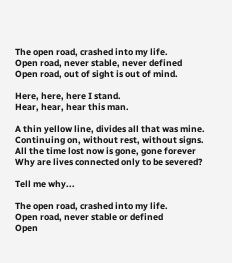The open road, crashed into my life.
Open road, never stable, never defined
Open road, out of sight is out of mind.

Here, here, here I stand.
Hear, hear, hear this man.

A thin yellow line, divides all that was mine.
Continuing on, without rest, without signs.
All the time lost now is gone, gone forever
Why are lives connected only to be severed?

Tell me why...

The open road, crashed into my life.
Open road, never stable or defined
Open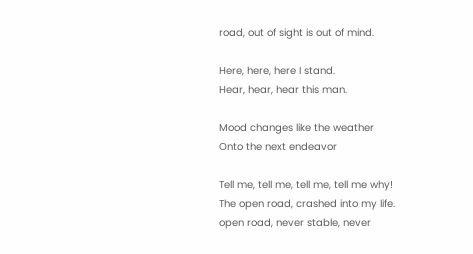road, out of sight is out of mind.

Here, here, here I stand.
Hear, hear, hear this man.

Mood changes like the weather
Onto the next endeavor

Tell me, tell me, tell me, tell me why!
The open road, crashed into my life.
open road, never stable, never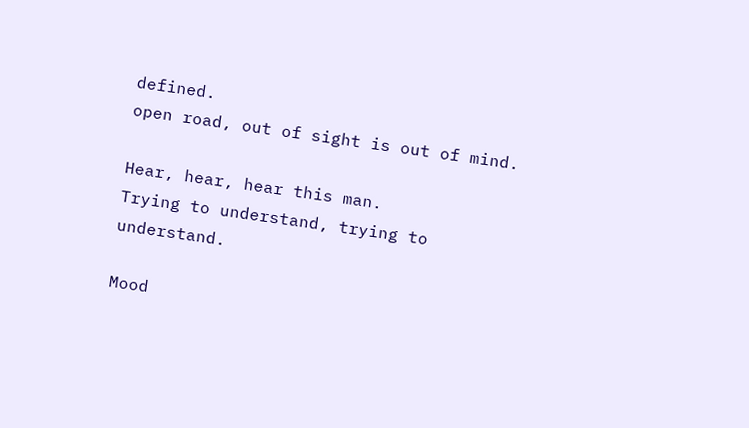defined.
open road, out of sight is out of mind.

Hear, hear, hear this man.
Trying to understand, trying to understand.

Mood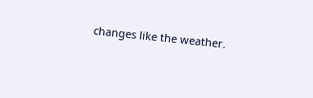changes like the weather.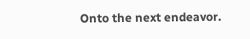Onto the next endeavor.